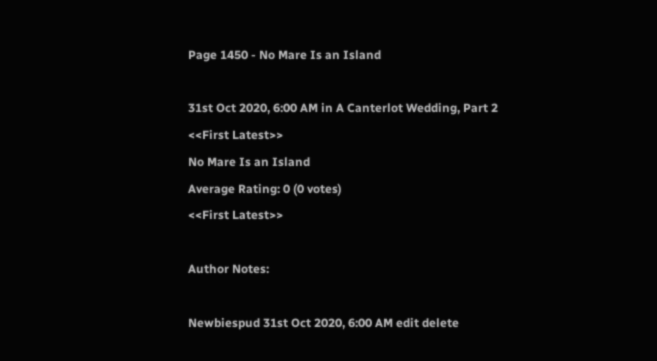Page 1450 - No Mare Is an Island

31st Oct 2020, 6:00 AM in A Canterlot Wedding, Part 2
<<First Latest>>
No Mare Is an Island
Average Rating: 0 (0 votes)
<<First Latest>>

Author Notes:

Newbiespud 31st Oct 2020, 6:00 AM edit delete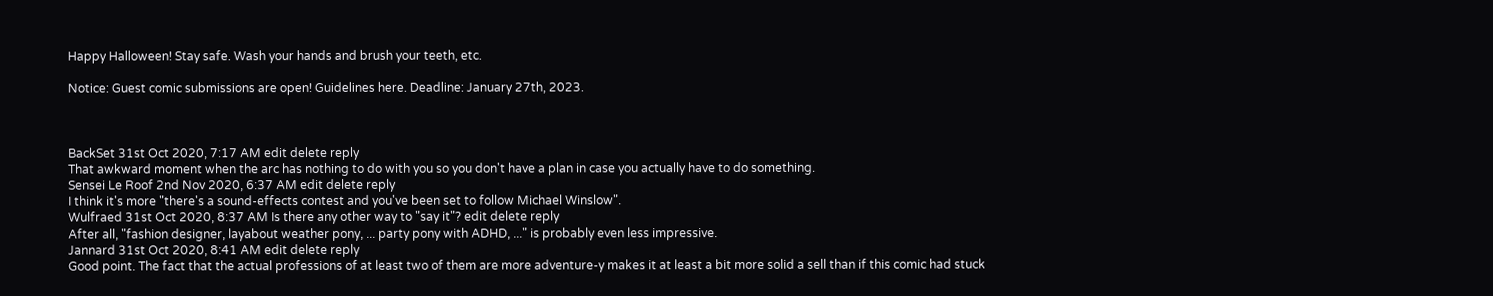Happy Halloween! Stay safe. Wash your hands and brush your teeth, etc.

Notice: Guest comic submissions are open! Guidelines here. Deadline: January 27th, 2023.



BackSet 31st Oct 2020, 7:17 AM edit delete reply
That awkward moment when the arc has nothing to do with you so you don't have a plan in case you actually have to do something.
Sensei Le Roof 2nd Nov 2020, 6:37 AM edit delete reply
I think it's more "there's a sound-effects contest and you've been set to follow Michael Winslow".
Wulfraed 31st Oct 2020, 8:37 AM Is there any other way to "say it"? edit delete reply
After all, "fashion designer, layabout weather pony, ... party pony with ADHD, ..." is probably even less impressive.
Jannard 31st Oct 2020, 8:41 AM edit delete reply
Good point. The fact that the actual professions of at least two of them are more adventure-y makes it at least a bit more solid a sell than if this comic had stuck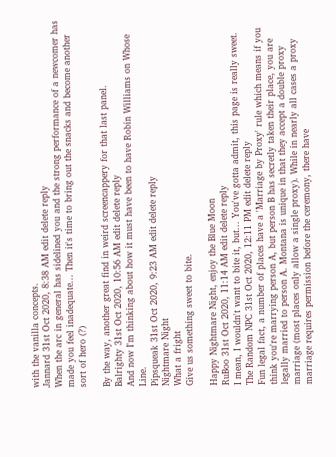with the vanilla concepts.
Jannard 31st Oct 2020, 8:38 AM edit delete reply
When the arc in general has sidelined you and the strong performance of a newcomer has made you feel inadequate... Then it's time to bring out the snacks and become another sort of hero (?)

By the way, another great find in weird screencappery for that last panel.
Balrighty 31st Oct 2020, 10:56 AM edit delete reply
And now I'm thinking about how it must have been to have Robin Williams on Whose Line.
Pipsqueak 31st Oct 2020, 9:23 AM edit delete reply
Nightmare Night
What a fright
Give us something sweet to bite.

Happy Nightmare Night, enjoy the Blue Moon
RuBoo 31st Oct 2020, 11:14 AM edit delete reply
I mean, I wouldn't want to bite it, but... You've gotta admit, this page is really sweet.
The Random NPC 31st Oct 2020, 12:11 PM edit delete reply
Fun legal fact, a number of places have a 'Marriage by Proxy' rule which means if you think you're marrying person A, but person B has secretly taken their place, you are legally married to person A. Montana is unique in that they accept a double proxy marriage (most places only allow a single proxy). While in nearly all cases a proxy marriage requires permission before the ceremony, there have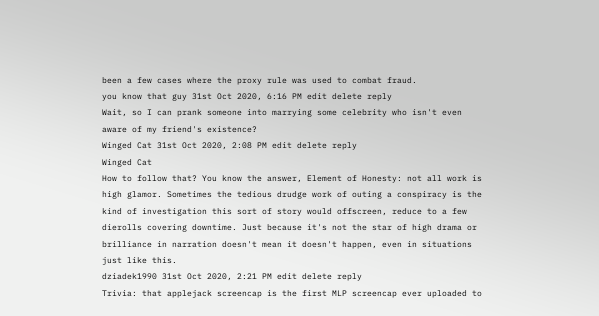been a few cases where the proxy rule was used to combat fraud.
you know that guy 31st Oct 2020, 6:16 PM edit delete reply
Wait, so I can prank someone into marrying some celebrity who isn't even aware of my friend's existence?
Winged Cat 31st Oct 2020, 2:08 PM edit delete reply
Winged Cat
How to follow that? You know the answer, Element of Honesty: not all work is high glamor. Sometimes the tedious drudge work of outing a conspiracy is the kind of investigation this sort of story would offscreen, reduce to a few dierolls covering downtime. Just because it's not the star of high drama or brilliance in narration doesn't mean it doesn't happen, even in situations just like this.
dziadek1990 31st Oct 2020, 2:21 PM edit delete reply
Trivia: that applejack screencap is the first MLP screencap ever uploaded to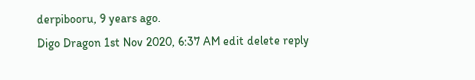derpibooru, 9 years ago.
Digo Dragon 1st Nov 2020, 6:37 AM edit delete reply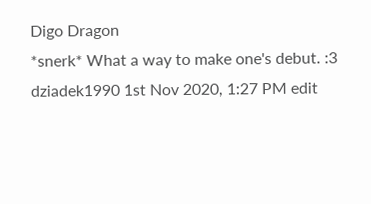Digo Dragon
*snerk* What a way to make one's debut. :3
dziadek1990 1st Nov 2020, 1:27 PM edit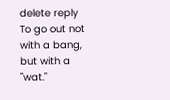delete reply
To go out not with a bang, but with a "wat."